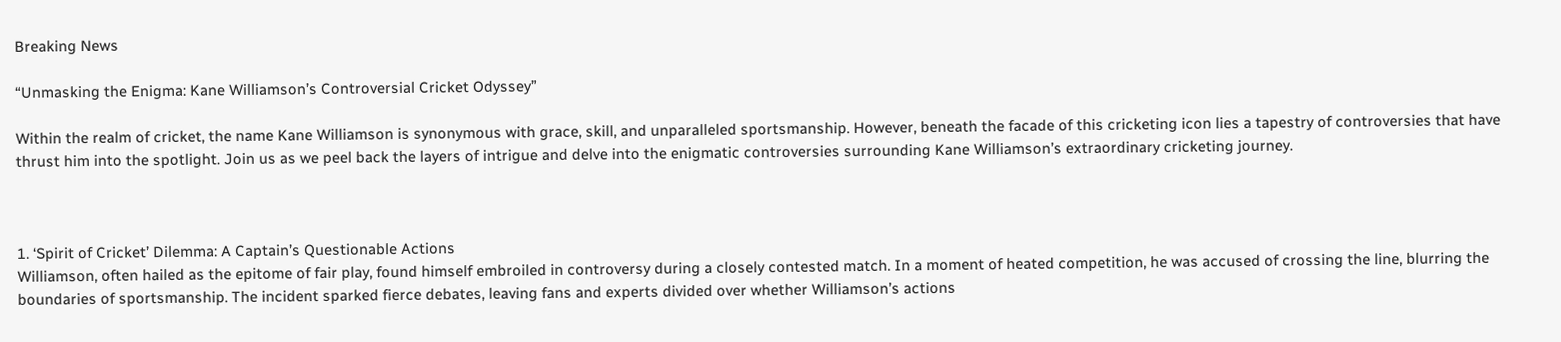Breaking News

“Unmasking the Enigma: Kane Williamson’s Controversial Cricket Odyssey”

Within the realm of cricket, the name Kane Williamson is synonymous with grace, skill, and unparalleled sportsmanship. However, beneath the facade of this cricketing icon lies a tapestry of controversies that have thrust him into the spotlight. Join us as we peel back the layers of intrigue and delve into the enigmatic controversies surrounding Kane Williamson’s extraordinary cricketing journey.



1. ‘Spirit of Cricket’ Dilemma: A Captain’s Questionable Actions
Williamson, often hailed as the epitome of fair play, found himself embroiled in controversy during a closely contested match. In a moment of heated competition, he was accused of crossing the line, blurring the boundaries of sportsmanship. The incident sparked fierce debates, leaving fans and experts divided over whether Williamson’s actions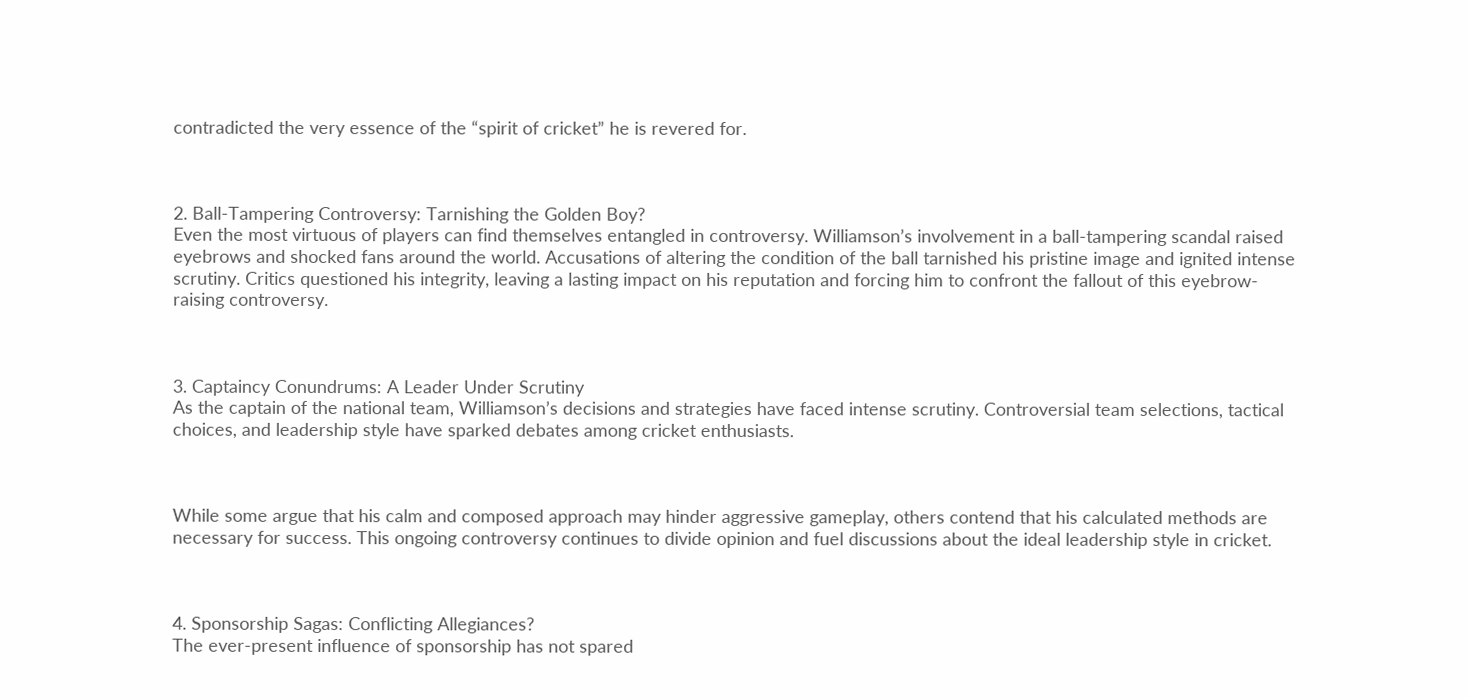contradicted the very essence of the “spirit of cricket” he is revered for.



2. Ball-Tampering Controversy: Tarnishing the Golden Boy?
Even the most virtuous of players can find themselves entangled in controversy. Williamson’s involvement in a ball-tampering scandal raised eyebrows and shocked fans around the world. Accusations of altering the condition of the ball tarnished his pristine image and ignited intense scrutiny. Critics questioned his integrity, leaving a lasting impact on his reputation and forcing him to confront the fallout of this eyebrow-raising controversy.



3. Captaincy Conundrums: A Leader Under Scrutiny
As the captain of the national team, Williamson’s decisions and strategies have faced intense scrutiny. Controversial team selections, tactical choices, and leadership style have sparked debates among cricket enthusiasts.



While some argue that his calm and composed approach may hinder aggressive gameplay, others contend that his calculated methods are necessary for success. This ongoing controversy continues to divide opinion and fuel discussions about the ideal leadership style in cricket.



4. Sponsorship Sagas: Conflicting Allegiances?
The ever-present influence of sponsorship has not spared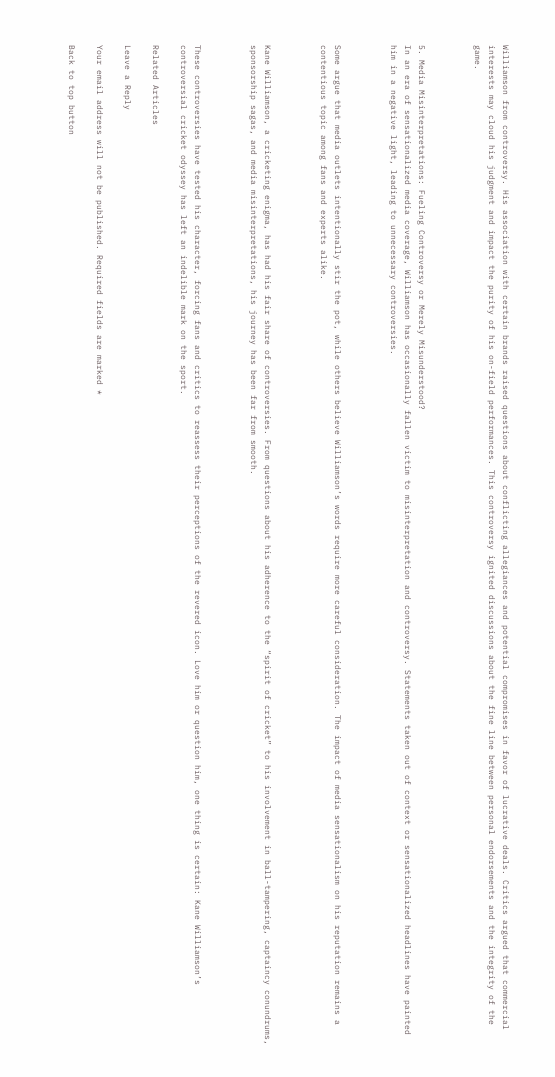Williamson from controversy. His association with certain brands raised questions about conflicting allegiances and potential compromises in favor of lucrative deals. Critics argued that commercial interests may cloud his judgment and impact the purity of his on-field performances. This controversy ignited discussions about the fine line between personal endorsements and the integrity of the game.



5. Media Misinterpretations: Fueling Controversy or Merely Misunderstood?
In an era of sensationalized media coverage, Williamson has occasionally fallen victim to misinterpretation and controversy. Statements taken out of context or sensationalized headlines have painted him in a negative light, leading to unnecessary controversies.



Some argue that media outlets intentionally stir the pot, while others believe Williamson’s words require more careful consideration. The impact of media sensationalism on his reputation remains a contentious topic among fans and experts alike.



Kane Williamson, a cricketing enigma, has had his fair share of controversies. From questions about his adherence to the “spirit of cricket” to his involvement in ball-tampering, captaincy conundrums, sponsorship sagas, and media misinterpretations, his journey has been far from smooth.



These controversies have tested his character, forcing fans and critics to reassess their perceptions of the revered icon. Love him or question him, one thing is certain: Kane Williamson’s controversial cricket odyssey has left an indelible mark on the sport.

Related Articles

Leave a Reply

Your email address will not be published. Required fields are marked *

Back to top button